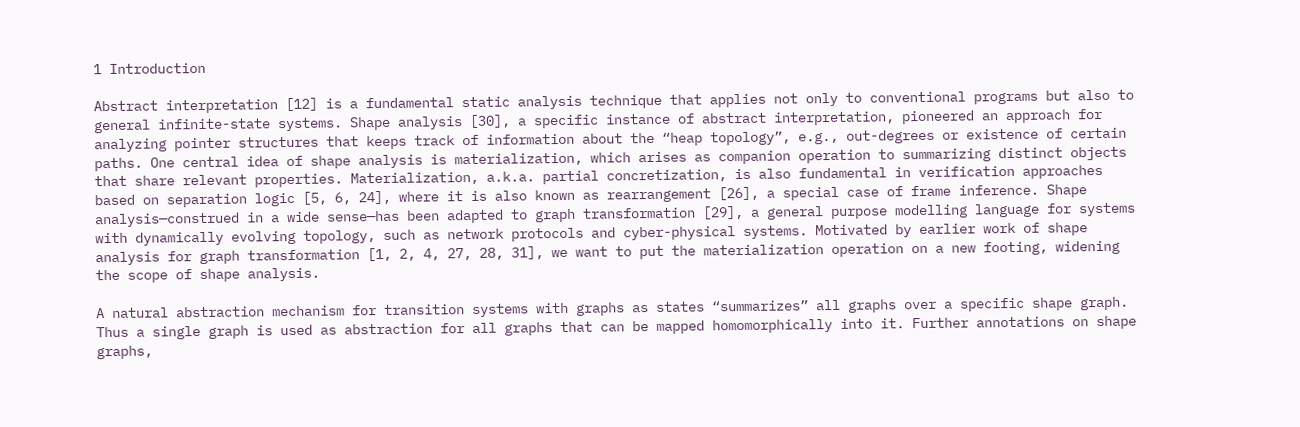1 Introduction

Abstract interpretation [12] is a fundamental static analysis technique that applies not only to conventional programs but also to general infinite-state systems. Shape analysis [30], a specific instance of abstract interpretation, pioneered an approach for analyzing pointer structures that keeps track of information about the “heap topology”, e.g., out-degrees or existence of certain paths. One central idea of shape analysis is materialization, which arises as companion operation to summarizing distinct objects that share relevant properties. Materialization, a.k.a. partial concretization, is also fundamental in verification approaches based on separation logic [5, 6, 24], where it is also known as rearrangement [26], a special case of frame inference. Shape analysis—construed in a wide sense—has been adapted to graph transformation [29], a general purpose modelling language for systems with dynamically evolving topology, such as network protocols and cyber-physical systems. Motivated by earlier work of shape analysis for graph transformation [1, 2, 4, 27, 28, 31], we want to put the materialization operation on a new footing, widening the scope of shape analysis.

A natural abstraction mechanism for transition systems with graphs as states “summarizes” all graphs over a specific shape graph. Thus a single graph is used as abstraction for all graphs that can be mapped homomorphically into it. Further annotations on shape graphs,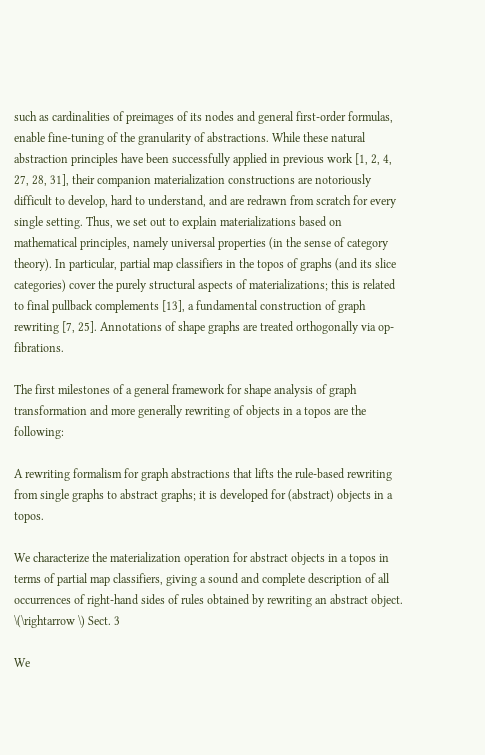such as cardinalities of preimages of its nodes and general first-order formulas, enable fine-tuning of the granularity of abstractions. While these natural abstraction principles have been successfully applied in previous work [1, 2, 4, 27, 28, 31], their companion materialization constructions are notoriously difficult to develop, hard to understand, and are redrawn from scratch for every single setting. Thus, we set out to explain materializations based on mathematical principles, namely universal properties (in the sense of category theory). In particular, partial map classifiers in the topos of graphs (and its slice categories) cover the purely structural aspects of materializations; this is related to final pullback complements [13], a fundamental construction of graph rewriting [7, 25]. Annotations of shape graphs are treated orthogonally via op-fibrations.

The first milestones of a general framework for shape analysis of graph transformation and more generally rewriting of objects in a topos are the following:

A rewriting formalism for graph abstractions that lifts the rule-based rewriting from single graphs to abstract graphs; it is developed for (abstract) objects in a topos.

We characterize the materialization operation for abstract objects in a topos in terms of partial map classifiers, giving a sound and complete description of all occurrences of right-hand sides of rules obtained by rewriting an abstract object.    \(\rightarrow \) Sect. 3

We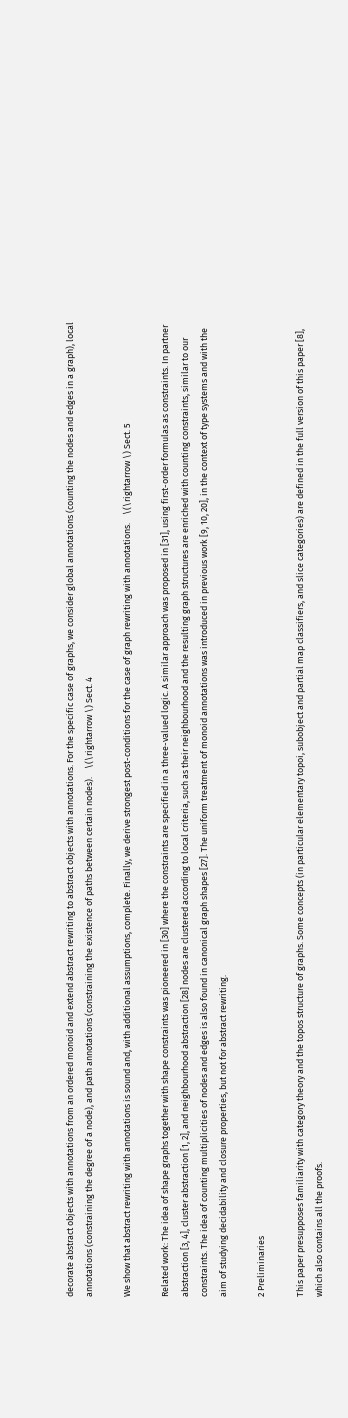decorate abstract objects with annotations from an ordered monoid and extend abstract rewriting to abstract objects with annotations. For the specific case of graphs, we consider global annotations (counting the nodes and edges in a graph), local annotations (constraining the degree of a node), and path annotations (constraining the existence of paths between certain nodes).    \(\rightarrow \) Sect. 4

We show that abstract rewriting with annotations is sound and, with additional assumptions, complete. Finally, we derive strongest post-conditions for the case of graph rewriting with annotations.    \(\rightarrow \) Sect. 5

Related work: The idea of shape graphs together with shape constraints was pioneered in [30] where the constraints are specified in a three-valued logic. A similar approach was proposed in [31], using first-order formulas as constraints. In partner abstraction [3, 4], cluster abstraction [1, 2], and neighbourhood abstraction [28] nodes are clustered according to local criteria, such as their neighbourhood and the resulting graph structures are enriched with counting constraints, similar to our constraints. The idea of counting multiplicities of nodes and edges is also found in canonical graph shapes [27]. The uniform treatment of monoid annotations was introduced in previous work [9, 10, 20], in the context of type systems and with the aim of studying decidability and closure properties, but not for abstract rewriting.

2 Preliminaries

This paper presupposes familiarity with category theory and the topos structure of graphs. Some concepts (in particular elementary topoi, subobject and partial map classifiers, and slice categories) are defined in the full version of this paper [8], which also contains all the proofs.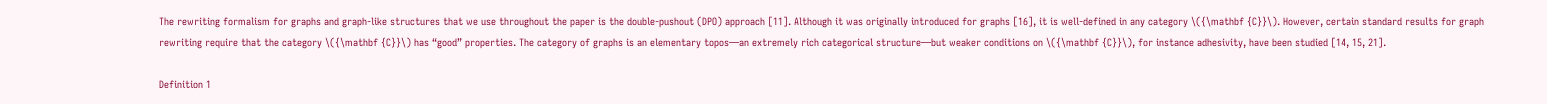The rewriting formalism for graphs and graph-like structures that we use throughout the paper is the double-pushout (DPO) approach [11]. Although it was originally introduced for graphs [16], it is well-defined in any category \({\mathbf {C}}\). However, certain standard results for graph rewriting require that the category \({\mathbf {C}}\) has “good” properties. The category of graphs is an elementary topos—an extremely rich categorical structure—but weaker conditions on \({\mathbf {C}}\), for instance adhesivity, have been studied [14, 15, 21].

Definition 1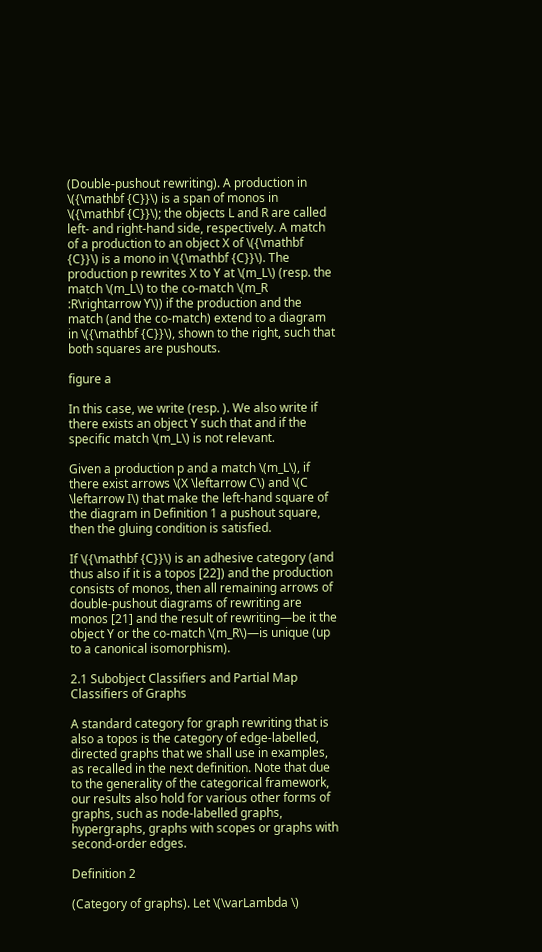(Double-pushout rewriting). A production in \({\mathbf {C}}\) is a span of monos in \({\mathbf {C}}\); the objects L and R are called left- and right-hand side, respectively. A match of a production to an object X of \({\mathbf {C}}\) is a mono in \({\mathbf {C}}\). The production p rewrites X to Y at \(m_L\) (resp. the match \(m_L\) to the co-match \(m_R :R\rightarrow Y\)) if the production and the match (and the co-match) extend to a diagram in \({\mathbf {C}}\), shown to the right, such that both squares are pushouts.

figure a

In this case, we write (resp. ). We also write if there exists an object Y such that and if the specific match \(m_L\) is not relevant.

Given a production p and a match \(m_L\), if there exist arrows \(X \leftarrow C\) and \(C \leftarrow I\) that make the left-hand square of the diagram in Definition 1 a pushout square, then the gluing condition is satisfied.

If \({\mathbf {C}}\) is an adhesive category (and thus also if it is a topos [22]) and the production consists of monos, then all remaining arrows of double-pushout diagrams of rewriting are monos [21] and the result of rewriting—be it the object Y or the co-match \(m_R\)—is unique (up to a canonical isomorphism).

2.1 Subobject Classifiers and Partial Map Classifiers of Graphs

A standard category for graph rewriting that is also a topos is the category of edge-labelled, directed graphs that we shall use in examples, as recalled in the next definition. Note that due to the generality of the categorical framework, our results also hold for various other forms of graphs, such as node-labelled graphs, hypergraphs, graphs with scopes or graphs with second-order edges.

Definition 2

(Category of graphs). Let \(\varLambda \)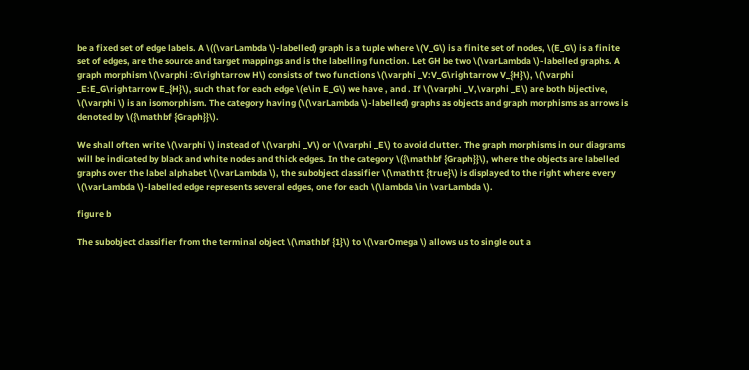be a fixed set of edge labels. A \((\varLambda \)-labelled) graph is a tuple where \(V_G\) is a finite set of nodes, \(E_G\) is a finite set of edges, are the source and target mappings and is the labelling function. Let GH be two \(\varLambda \)-labelled graphs. A graph morphism \(\varphi :G\rightarrow H\) consists of two functions \(\varphi _V:V_G\rightarrow V_{H}\), \(\varphi _E:E_G\rightarrow E_{H}\), such that for each edge \(e\in E_G\) we have , and . If \(\varphi _V,\varphi _E\) are both bijective, \(\varphi \) is an isomorphism. The category having (\(\varLambda \)-labelled) graphs as objects and graph morphisms as arrows is denoted by \({\mathbf {Graph}}\).

We shall often write \(\varphi \) instead of \(\varphi _V\) or \(\varphi _E\) to avoid clutter. The graph morphisms in our diagrams will be indicated by black and white nodes and thick edges. In the category \({\mathbf {Graph}}\), where the objects are labelled graphs over the label alphabet \(\varLambda \), the subobject classifier \(\mathtt {true}\) is displayed to the right where every \(\varLambda \)-labelled edge represents several edges, one for each \(\lambda \in \varLambda \).

figure b

The subobject classifier from the terminal object \(\mathbf {1}\) to \(\varOmega \) allows us to single out a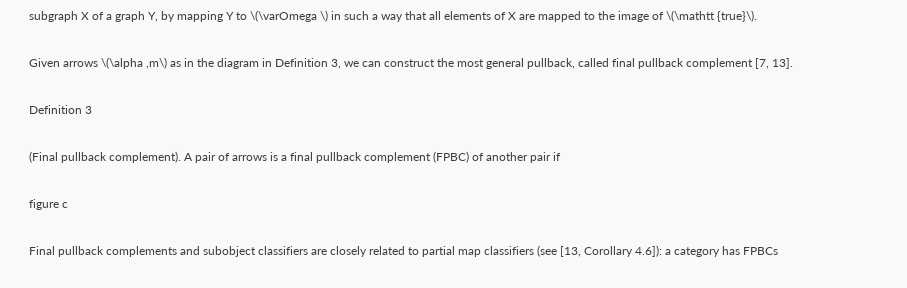subgraph X of a graph Y, by mapping Y to \(\varOmega \) in such a way that all elements of X are mapped to the image of \(\mathtt {true}\).

Given arrows \(\alpha ,m\) as in the diagram in Definition 3, we can construct the most general pullback, called final pullback complement [7, 13].

Definition 3

(Final pullback complement). A pair of arrows is a final pullback complement (FPBC) of another pair if

figure c

Final pullback complements and subobject classifiers are closely related to partial map classifiers (see [13, Corollary 4.6]): a category has FPBCs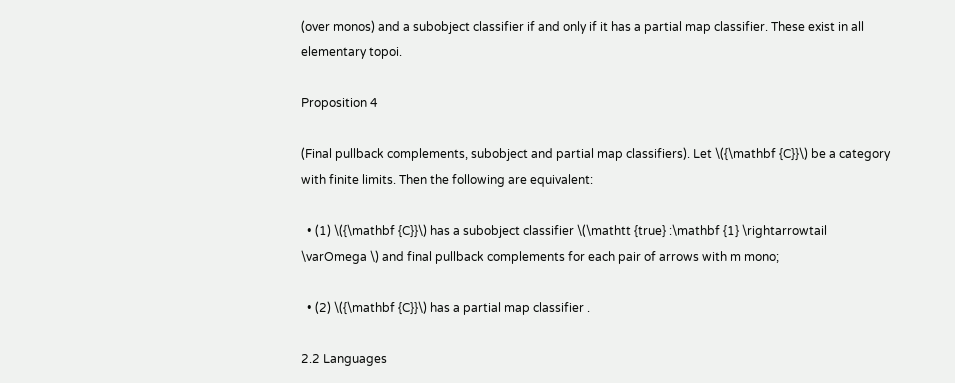(over monos) and a subobject classifier if and only if it has a partial map classifier. These exist in all elementary topoi.

Proposition 4

(Final pullback complements, subobject and partial map classifiers). Let \({\mathbf {C}}\) be a category with finite limits. Then the following are equivalent:

  • (1) \({\mathbf {C}}\) has a subobject classifier \(\mathtt {true} :\mathbf {1} \rightarrowtail \varOmega \) and final pullback complements for each pair of arrows with m mono;

  • (2) \({\mathbf {C}}\) has a partial map classifier .

2.2 Languages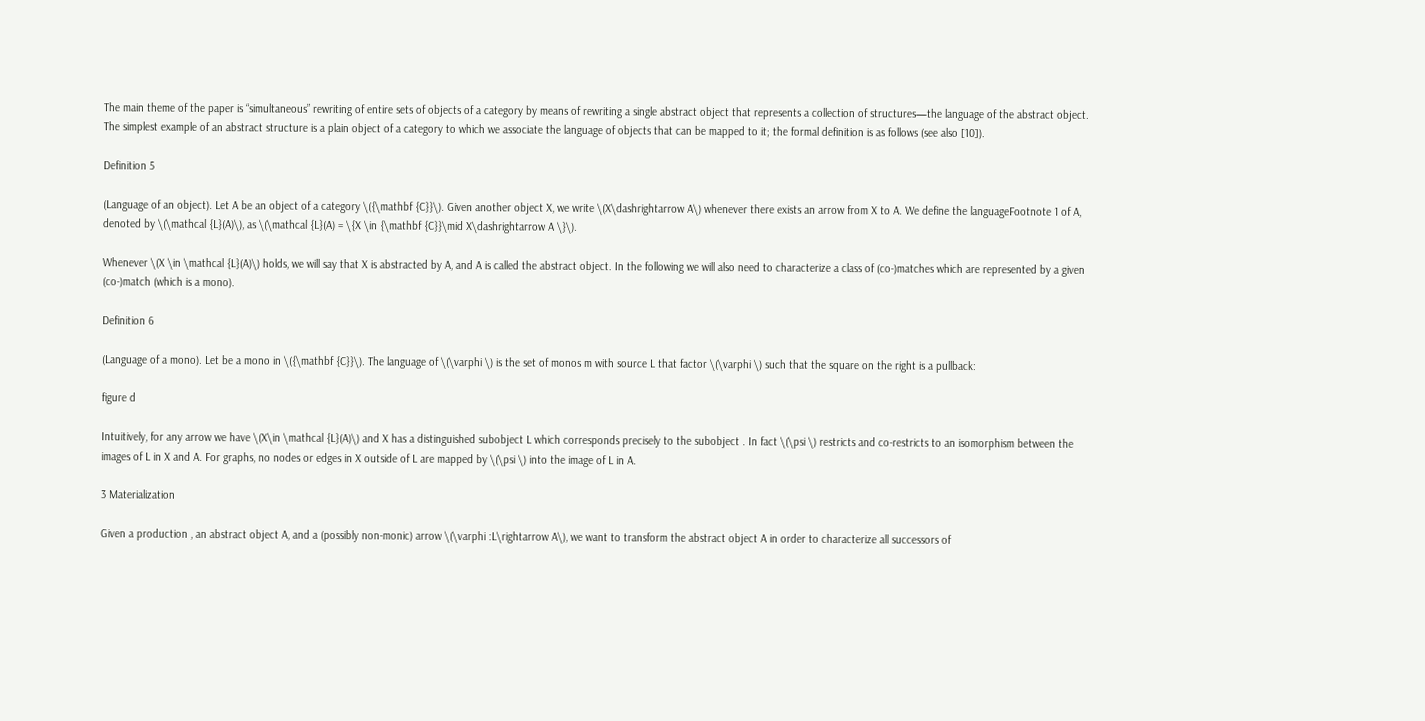The main theme of the paper is “simultaneous” rewriting of entire sets of objects of a category by means of rewriting a single abstract object that represents a collection of structures—the language of the abstract object. The simplest example of an abstract structure is a plain object of a category to which we associate the language of objects that can be mapped to it; the formal definition is as follows (see also [10]).

Definition 5

(Language of an object). Let A be an object of a category \({\mathbf {C}}\). Given another object X, we write \(X\dashrightarrow A\) whenever there exists an arrow from X to A. We define the languageFootnote 1 of A, denoted by \(\mathcal {L}(A)\), as \(\mathcal {L}(A) = \{X \in {\mathbf {C}}\mid X\dashrightarrow A \}\).

Whenever \(X \in \mathcal {L}(A)\) holds, we will say that X is abstracted by A, and A is called the abstract object. In the following we will also need to characterize a class of (co-)matches which are represented by a given (co-)match (which is a mono).

Definition 6

(Language of a mono). Let be a mono in \({\mathbf {C}}\). The language of \(\varphi \) is the set of monos m with source L that factor \(\varphi \) such that the square on the right is a pullback:

figure d

Intuitively, for any arrow we have \(X\in \mathcal {L}(A)\) and X has a distinguished subobject L which corresponds precisely to the subobject . In fact \(\psi \) restricts and co-restricts to an isomorphism between the images of L in X and A. For graphs, no nodes or edges in X outside of L are mapped by \(\psi \) into the image of L in A.

3 Materialization

Given a production , an abstract object A, and a (possibly non-monic) arrow \(\varphi :L\rightarrow A\), we want to transform the abstract object A in order to characterize all successors of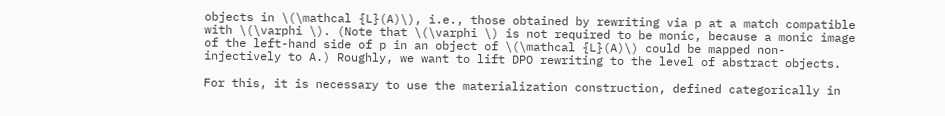objects in \(\mathcal {L}(A)\), i.e., those obtained by rewriting via p at a match compatible with \(\varphi \). (Note that \(\varphi \) is not required to be monic, because a monic image of the left-hand side of p in an object of \(\mathcal {L}(A)\) could be mapped non-injectively to A.) Roughly, we want to lift DPO rewriting to the level of abstract objects.

For this, it is necessary to use the materialization construction, defined categorically in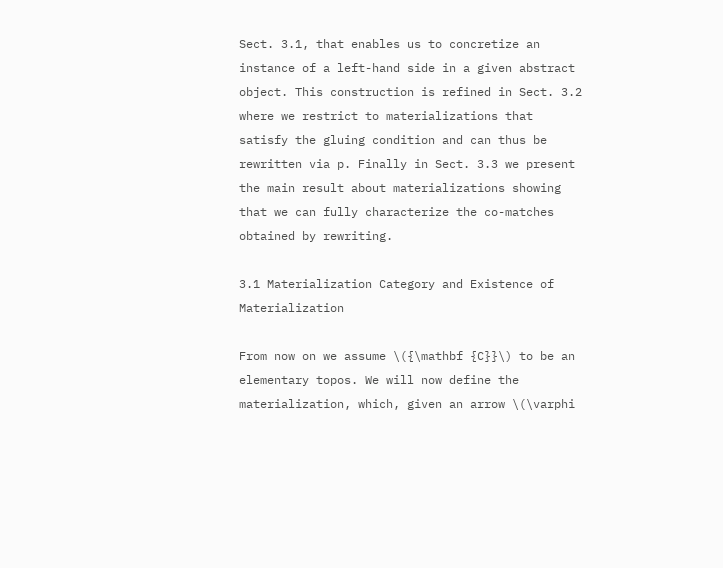Sect. 3.1, that enables us to concretize an instance of a left-hand side in a given abstract object. This construction is refined in Sect. 3.2 where we restrict to materializations that satisfy the gluing condition and can thus be rewritten via p. Finally in Sect. 3.3 we present the main result about materializations showing that we can fully characterize the co-matches obtained by rewriting.

3.1 Materialization Category and Existence of Materialization

From now on we assume \({\mathbf {C}}\) to be an elementary topos. We will now define the materialization, which, given an arrow \(\varphi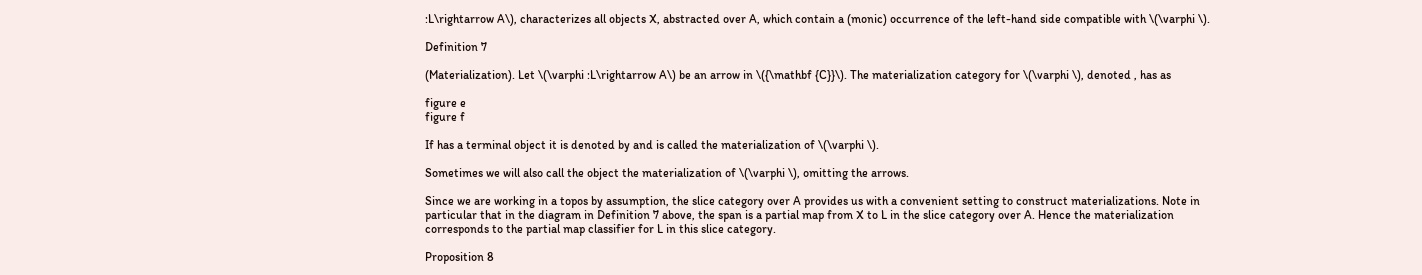:L\rightarrow A\), characterizes all objects X, abstracted over A, which contain a (monic) occurrence of the left-hand side compatible with \(\varphi \).

Definition 7

(Materialization). Let \(\varphi :L\rightarrow A\) be an arrow in \({\mathbf {C}}\). The materialization category for \(\varphi \), denoted , has as

figure e
figure f

If has a terminal object it is denoted by and is called the materialization of \(\varphi \).

Sometimes we will also call the object the materialization of \(\varphi \), omitting the arrows.

Since we are working in a topos by assumption, the slice category over A provides us with a convenient setting to construct materializations. Note in particular that in the diagram in Definition 7 above, the span is a partial map from X to L in the slice category over A. Hence the materialization corresponds to the partial map classifier for L in this slice category.

Proposition 8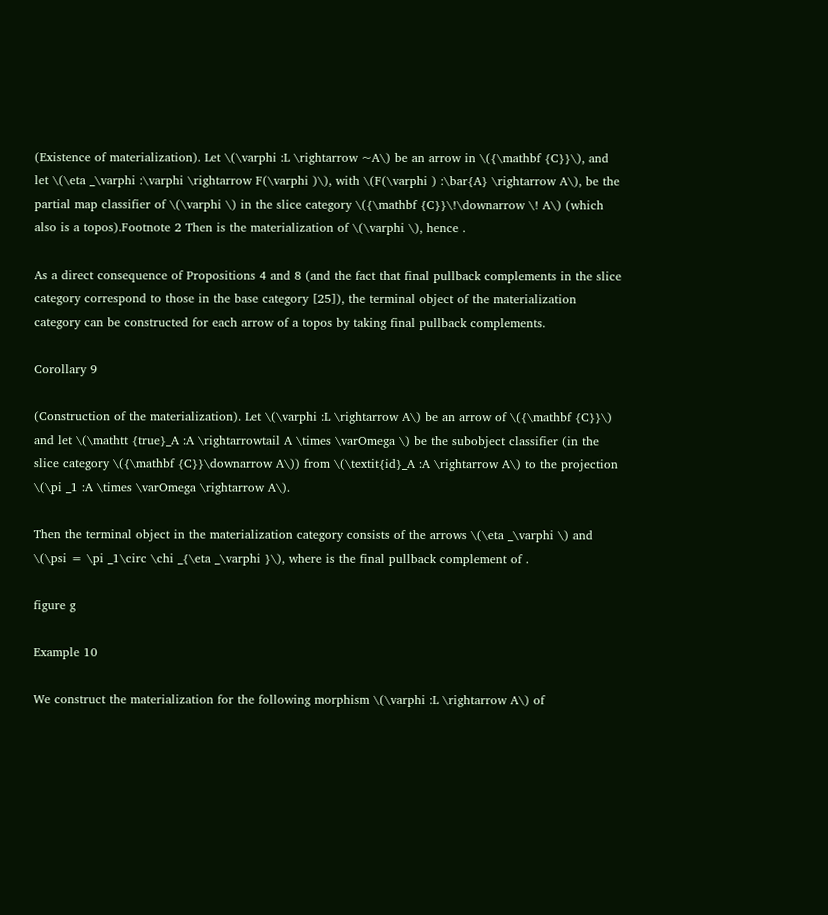(Existence of materialization). Let \(\varphi :L \rightarrow ~A\) be an arrow in \({\mathbf {C}}\), and let \(\eta _\varphi :\varphi \rightarrow F(\varphi )\), with \(F(\varphi ) :\bar{A} \rightarrow A\), be the partial map classifier of \(\varphi \) in the slice category \({\mathbf {C}}\!\downarrow \! A\) (which also is a topos).Footnote 2 Then is the materialization of \(\varphi \), hence .

As a direct consequence of Propositions 4 and 8 (and the fact that final pullback complements in the slice category correspond to those in the base category [25]), the terminal object of the materialization category can be constructed for each arrow of a topos by taking final pullback complements.

Corollary 9

(Construction of the materialization). Let \(\varphi :L \rightarrow A\) be an arrow of \({\mathbf {C}}\) and let \(\mathtt {true}_A :A \rightarrowtail A \times \varOmega \) be the subobject classifier (in the slice category \({\mathbf {C}}\downarrow A\)) from \(\textit{id}_A :A \rightarrow A\) to the projection \(\pi _1 :A \times \varOmega \rightarrow A\).

Then the terminal object in the materialization category consists of the arrows \(\eta _\varphi \) and \(\psi = \pi _1\circ \chi _{\eta _\varphi }\), where is the final pullback complement of .

figure g

Example 10

We construct the materialization for the following morphism \(\varphi :L \rightarrow A\) of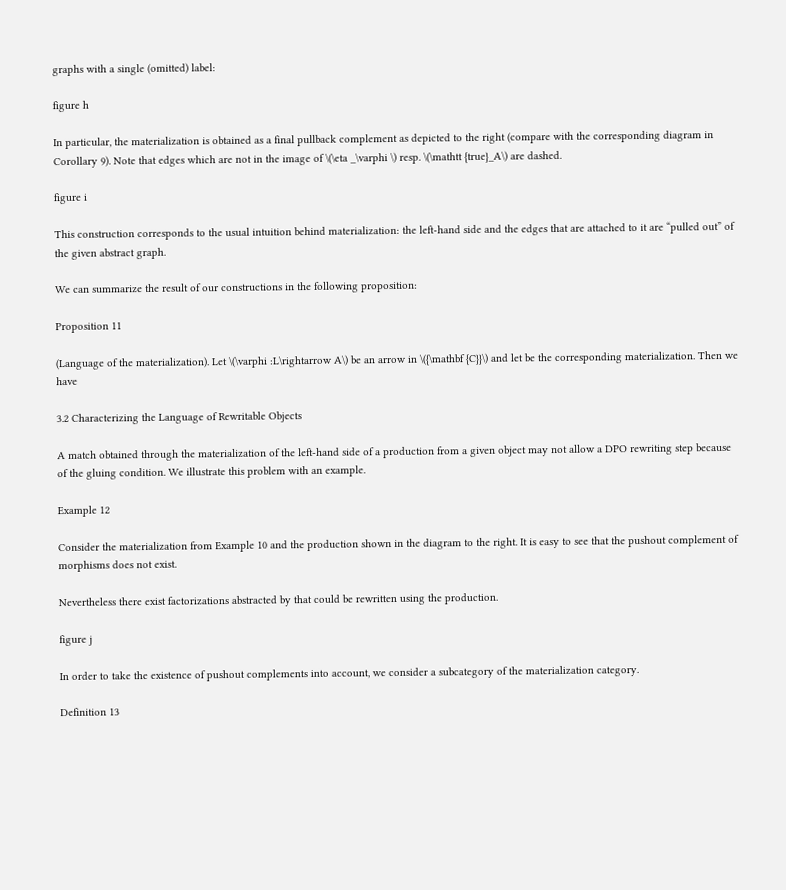graphs with a single (omitted) label:

figure h

In particular, the materialization is obtained as a final pullback complement as depicted to the right (compare with the corresponding diagram in Corollary 9). Note that edges which are not in the image of \(\eta _\varphi \) resp. \(\mathtt {true}_A\) are dashed.

figure i

This construction corresponds to the usual intuition behind materialization: the left-hand side and the edges that are attached to it are “pulled out” of the given abstract graph.

We can summarize the result of our constructions in the following proposition:

Proposition 11

(Language of the materialization). Let \(\varphi :L\rightarrow A\) be an arrow in \({\mathbf {C}}\) and let be the corresponding materialization. Then we have

3.2 Characterizing the Language of Rewritable Objects

A match obtained through the materialization of the left-hand side of a production from a given object may not allow a DPO rewriting step because of the gluing condition. We illustrate this problem with an example.

Example 12

Consider the materialization from Example 10 and the production shown in the diagram to the right. It is easy to see that the pushout complement of morphisms does not exist.

Nevertheless there exist factorizations abstracted by that could be rewritten using the production.

figure j

In order to take the existence of pushout complements into account, we consider a subcategory of the materialization category.

Definition 13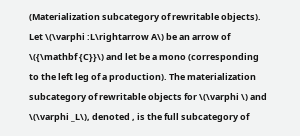(Materialization subcategory of rewritable objects). Let \(\varphi :L\rightarrow A\) be an arrow of \({\mathbf {C}}\) and let be a mono (corresponding to the left leg of a production). The materialization subcategory of rewritable objects for \(\varphi \) and \(\varphi _L\), denoted , is the full subcategory of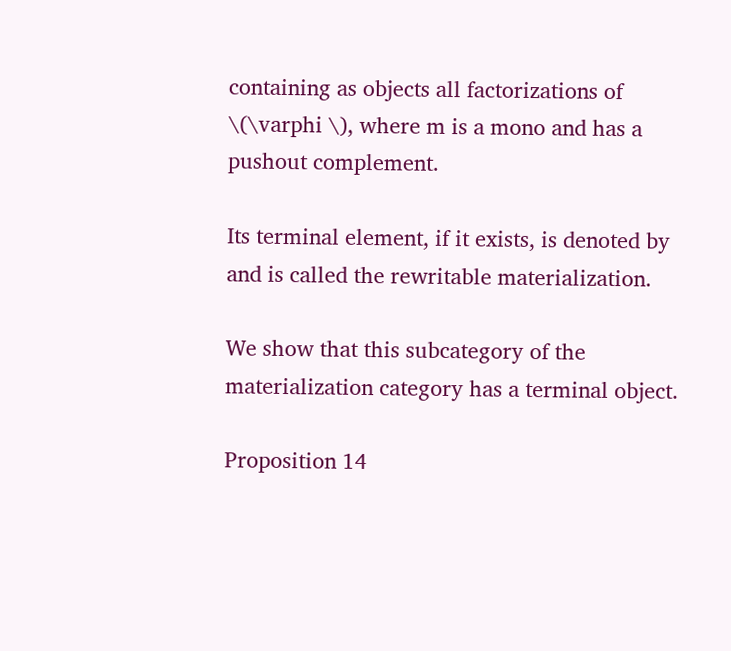containing as objects all factorizations of \(\varphi \), where m is a mono and has a pushout complement.

Its terminal element, if it exists, is denoted by and is called the rewritable materialization.

We show that this subcategory of the materialization category has a terminal object.

Proposition 14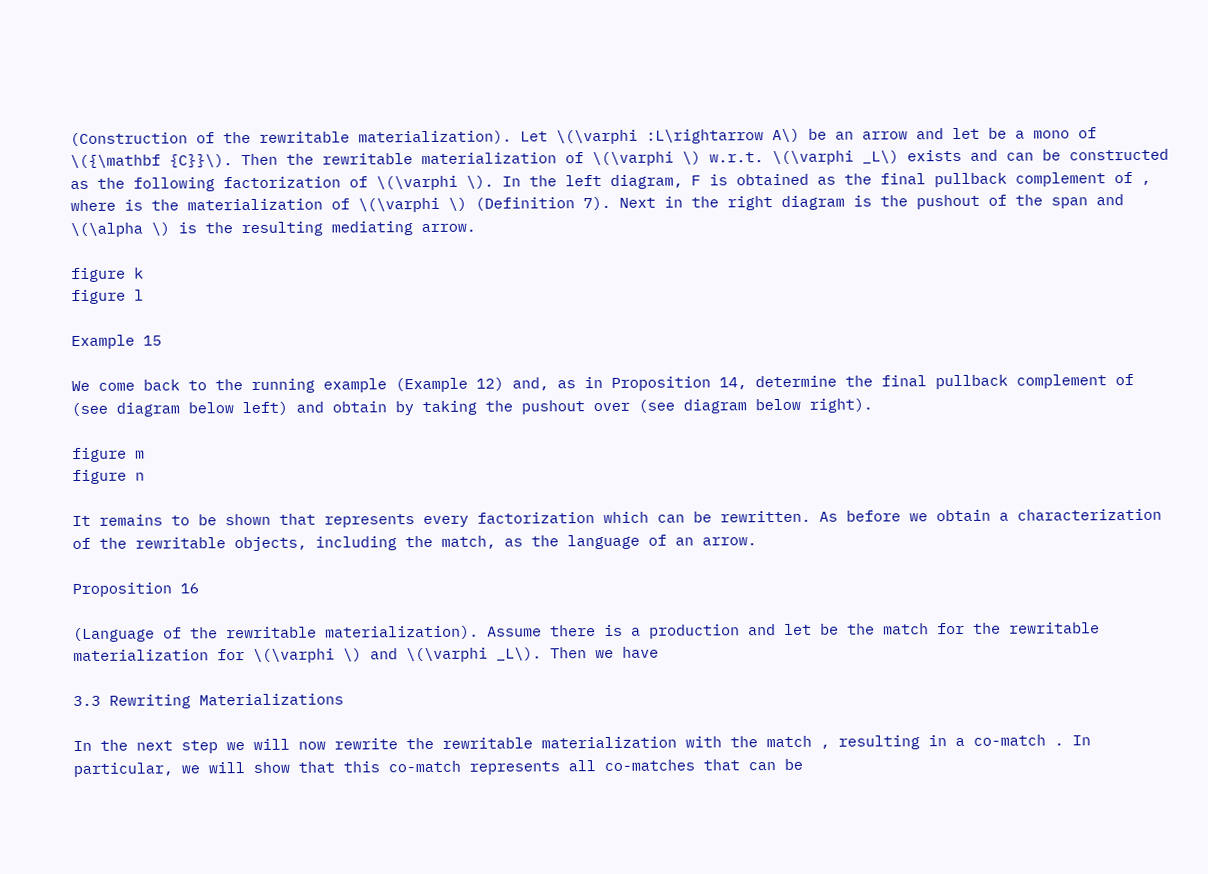(Construction of the rewritable materialization). Let \(\varphi :L\rightarrow A\) be an arrow and let be a mono of \({\mathbf {C}}\). Then the rewritable materialization of \(\varphi \) w.r.t. \(\varphi _L\) exists and can be constructed as the following factorization of \(\varphi \). In the left diagram, F is obtained as the final pullback complement of , where is the materialization of \(\varphi \) (Definition 7). Next in the right diagram is the pushout of the span and \(\alpha \) is the resulting mediating arrow.

figure k
figure l

Example 15

We come back to the running example (Example 12) and, as in Proposition 14, determine the final pullback complement of (see diagram below left) and obtain by taking the pushout over (see diagram below right).

figure m
figure n

It remains to be shown that represents every factorization which can be rewritten. As before we obtain a characterization of the rewritable objects, including the match, as the language of an arrow.

Proposition 16

(Language of the rewritable materialization). Assume there is a production and let be the match for the rewritable materialization for \(\varphi \) and \(\varphi _L\). Then we have

3.3 Rewriting Materializations

In the next step we will now rewrite the rewritable materialization with the match , resulting in a co-match . In particular, we will show that this co-match represents all co-matches that can be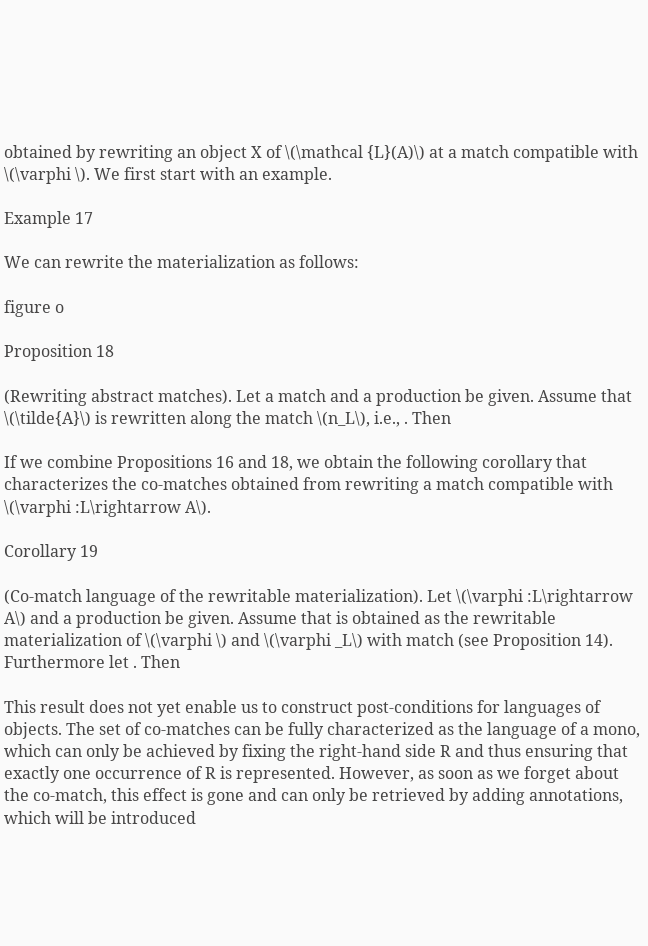obtained by rewriting an object X of \(\mathcal {L}(A)\) at a match compatible with \(\varphi \). We first start with an example.

Example 17

We can rewrite the materialization as follows:

figure o

Proposition 18

(Rewriting abstract matches). Let a match and a production be given. Assume that \(\tilde{A}\) is rewritten along the match \(n_L\), i.e., . Then

If we combine Propositions 16 and 18, we obtain the following corollary that characterizes the co-matches obtained from rewriting a match compatible with \(\varphi :L\rightarrow A\).

Corollary 19

(Co-match language of the rewritable materialization). Let \(\varphi :L\rightarrow A\) and a production be given. Assume that is obtained as the rewritable materialization of \(\varphi \) and \(\varphi _L\) with match (see Proposition 14). Furthermore let . Then

This result does not yet enable us to construct post-conditions for languages of objects. The set of co-matches can be fully characterized as the language of a mono, which can only be achieved by fixing the right-hand side R and thus ensuring that exactly one occurrence of R is represented. However, as soon as we forget about the co-match, this effect is gone and can only be retrieved by adding annotations, which will be introduced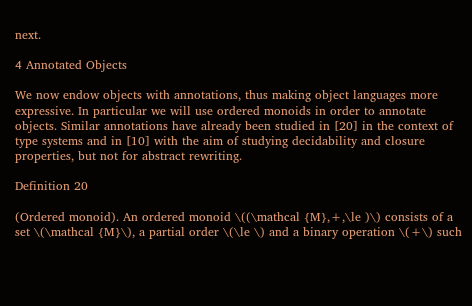next.

4 Annotated Objects

We now endow objects with annotations, thus making object languages more expressive. In particular we will use ordered monoids in order to annotate objects. Similar annotations have already been studied in [20] in the context of type systems and in [10] with the aim of studying decidability and closure properties, but not for abstract rewriting.

Definition 20

(Ordered monoid). An ordered monoid \((\mathcal {M},+,\le )\) consists of a set \(\mathcal {M}\), a partial order \(\le \) and a binary operation \(+\) such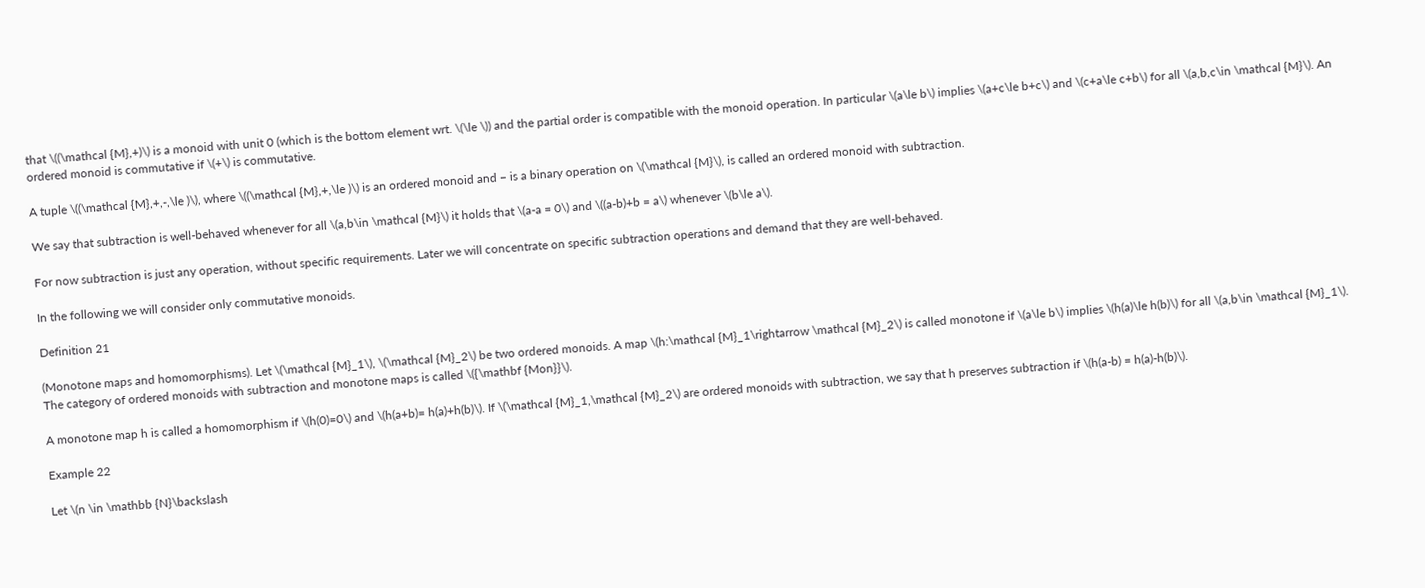that \((\mathcal {M},+)\) is a monoid with unit 0 (which is the bottom element wrt. \(\le \)) and the partial order is compatible with the monoid operation. In particular \(a\le b\) implies \(a+c\le b+c\) and \(c+a\le c+b\) for all \(a,b,c\in \mathcal {M}\). An ordered monoid is commutative if \(+\) is commutative.

A tuple \((\mathcal {M},+,-,\le )\), where \((\mathcal {M},+,\le )\) is an ordered monoid and − is a binary operation on \(\mathcal {M}\), is called an ordered monoid with subtraction.

We say that subtraction is well-behaved whenever for all \(a,b\in \mathcal {M}\) it holds that \(a-a = 0\) and \((a-b)+b = a\) whenever \(b\le a\).

For now subtraction is just any operation, without specific requirements. Later we will concentrate on specific subtraction operations and demand that they are well-behaved.

In the following we will consider only commutative monoids.

Definition 21

(Monotone maps and homomorphisms). Let \(\mathcal {M}_1\), \(\mathcal {M}_2\) be two ordered monoids. A map \(h:\mathcal {M}_1\rightarrow \mathcal {M}_2\) is called monotone if \(a\le b\) implies \(h(a)\le h(b)\) for all \(a,b\in \mathcal {M}_1\). The category of ordered monoids with subtraction and monotone maps is called \({\mathbf {Mon}}\).

A monotone map h is called a homomorphism if \(h(0)=0\) and \(h(a+b)= h(a)+h(b)\). If \(\mathcal {M}_1,\mathcal {M}_2\) are ordered monoids with subtraction, we say that h preserves subtraction if \(h(a-b) = h(a)-h(b)\).

Example 22

Let \(n \in \mathbb {N}\backslash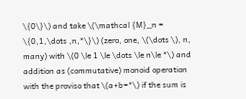\{0\}\) and take \(\mathcal {M}_n = \{0,1,\dots ,n,*\}\) (zero, one, \(\dots \), n, many) with \(0 \le 1 \le \dots \le n\le *\) and addition as (commutative) monoid operation with the proviso that \(a+b=*\) if the sum is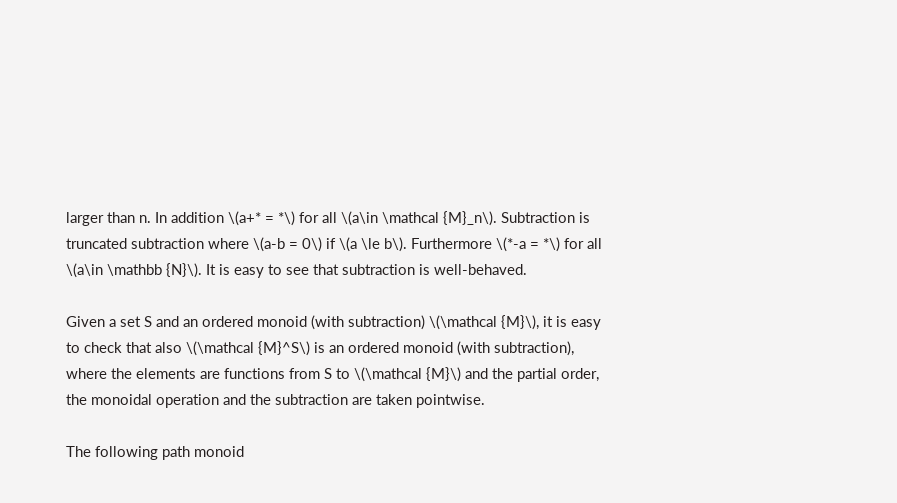larger than n. In addition \(a+* = *\) for all \(a\in \mathcal {M}_n\). Subtraction is truncated subtraction where \(a-b = 0\) if \(a \le b\). Furthermore \(*-a = *\) for all \(a\in \mathbb {N}\). It is easy to see that subtraction is well-behaved.

Given a set S and an ordered monoid (with subtraction) \(\mathcal {M}\), it is easy to check that also \(\mathcal {M}^S\) is an ordered monoid (with subtraction), where the elements are functions from S to \(\mathcal {M}\) and the partial order, the monoidal operation and the subtraction are taken pointwise.

The following path monoid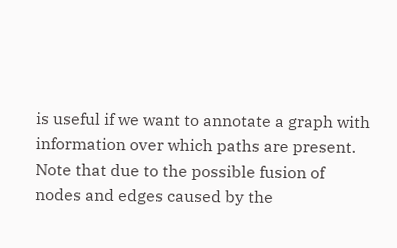is useful if we want to annotate a graph with information over which paths are present. Note that due to the possible fusion of nodes and edges caused by the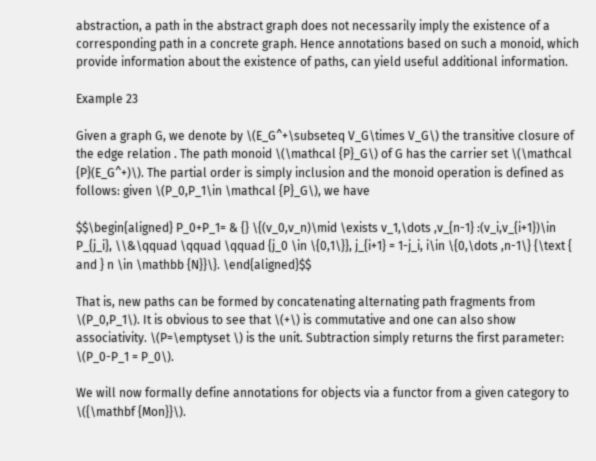abstraction, a path in the abstract graph does not necessarily imply the existence of a corresponding path in a concrete graph. Hence annotations based on such a monoid, which provide information about the existence of paths, can yield useful additional information.

Example 23

Given a graph G, we denote by \(E_G^+\subseteq V_G\times V_G\) the transitive closure of the edge relation . The path monoid \(\mathcal {P}_G\) of G has the carrier set \(\mathcal {P}(E_G^+)\). The partial order is simply inclusion and the monoid operation is defined as follows: given \(P_0,P_1\in \mathcal {P}_G\), we have

$$\begin{aligned} P_0+P_1= & {} \{(v_0,v_n)\mid \exists v_1,\dots ,v_{n-1} :(v_i,v_{i+1})\in P_{j_i}, \\&\qquad \qquad \qquad {j_0 \in \{0,1\}}, j_{i+1} = 1-j_i, i\in \{0,\dots ,n-1\} {\text { and } n \in \mathbb {N}}\}. \end{aligned}$$

That is, new paths can be formed by concatenating alternating path fragments from \(P_0,P_1\). It is obvious to see that \(+\) is commutative and one can also show associativity. \(P=\emptyset \) is the unit. Subtraction simply returns the first parameter: \(P_0-P_1 = P_0\).

We will now formally define annotations for objects via a functor from a given category to \({\mathbf {Mon}}\).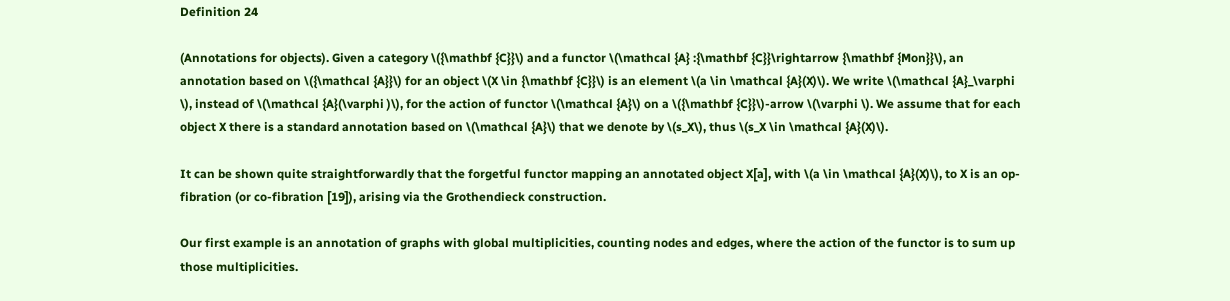Definition 24

(Annotations for objects). Given a category \({\mathbf {C}}\) and a functor \(\mathcal {A} :{\mathbf {C}}\rightarrow {\mathbf {Mon}}\), an annotation based on \({\mathcal {A}}\) for an object \(X \in {\mathbf {C}}\) is an element \(a \in \mathcal {A}(X)\). We write \(\mathcal {A}_\varphi \), instead of \(\mathcal {A}(\varphi )\), for the action of functor \(\mathcal {A}\) on a \({\mathbf {C}}\)-arrow \(\varphi \). We assume that for each object X there is a standard annotation based on \(\mathcal {A}\) that we denote by \(s_X\), thus \(s_X \in \mathcal {A}(X)\).

It can be shown quite straightforwardly that the forgetful functor mapping an annotated object X[a], with \(a \in \mathcal {A}(X)\), to X is an op-fibration (or co-fibration [19]), arising via the Grothendieck construction.

Our first example is an annotation of graphs with global multiplicities, counting nodes and edges, where the action of the functor is to sum up those multiplicities.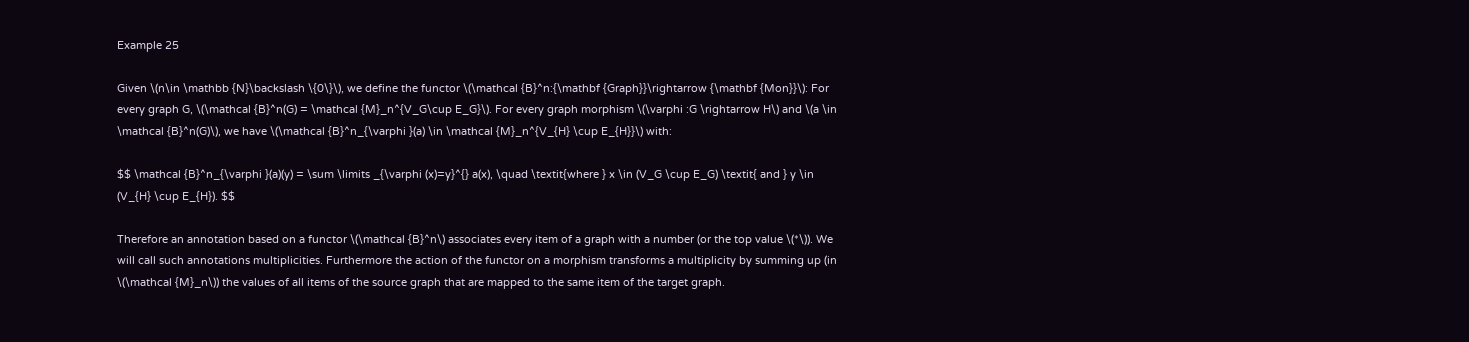Example 25

Given \(n\in \mathbb {N}\backslash \{0\}\), we define the functor \(\mathcal {B}^n:{\mathbf {Graph}}\rightarrow {\mathbf {Mon}}\): For every graph G, \(\mathcal {B}^n(G) = \mathcal {M}_n^{V_G\cup E_G}\). For every graph morphism \(\varphi :G \rightarrow H\) and \(a \in \mathcal {B}^n(G)\), we have \(\mathcal {B}^n_{\varphi }(a) \in \mathcal {M}_n^{V_{H} \cup E_{H}}\) with:

$$ \mathcal {B}^n_{\varphi }(a)(y) = \sum \limits _{\varphi (x)=y}^{} a(x), \quad \textit{where } x \in (V_G \cup E_G) \textit{ and } y \in (V_{H} \cup E_{H}). $$

Therefore an annotation based on a functor \(\mathcal {B}^n\) associates every item of a graph with a number (or the top value \(*\)). We will call such annotations multiplicities. Furthermore the action of the functor on a morphism transforms a multiplicity by summing up (in \(\mathcal {M}_n\)) the values of all items of the source graph that are mapped to the same item of the target graph.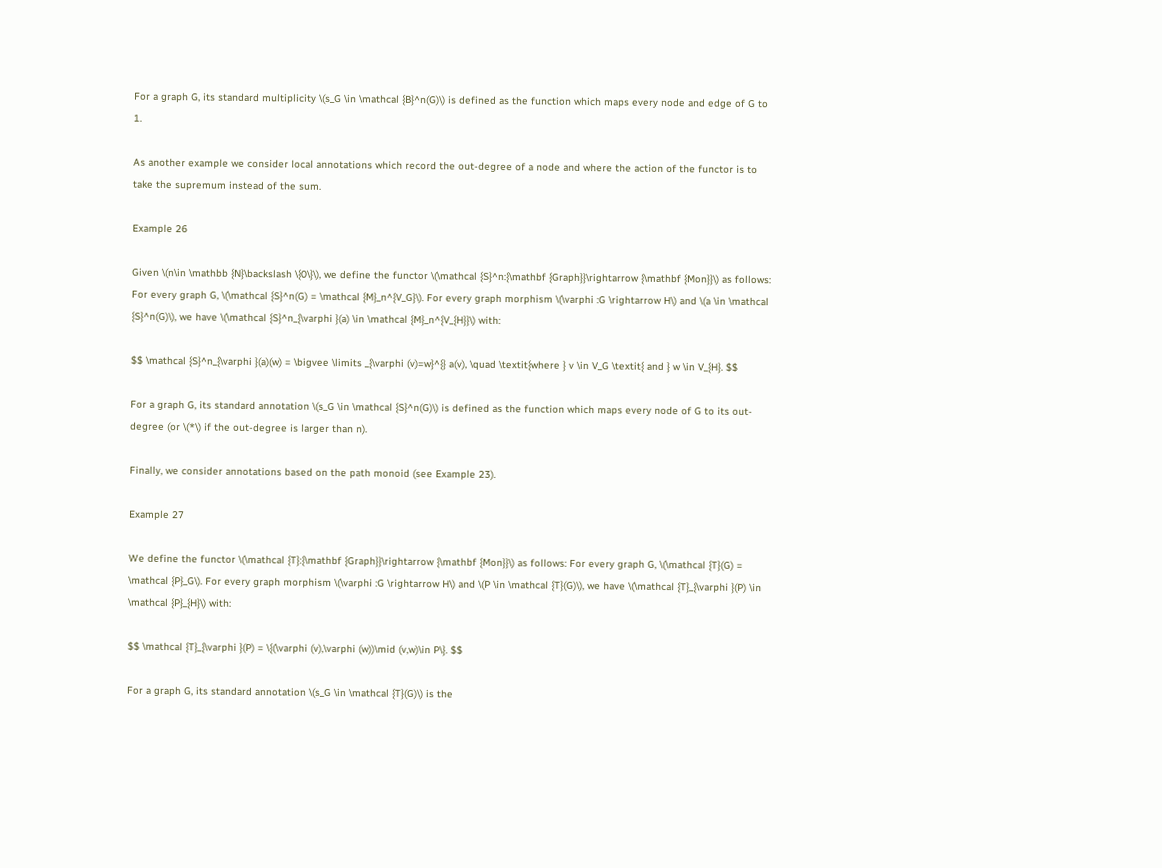For a graph G, its standard multiplicity \(s_G \in \mathcal {B}^n(G)\) is defined as the function which maps every node and edge of G to 1.

As another example we consider local annotations which record the out-degree of a node and where the action of the functor is to take the supremum instead of the sum.

Example 26

Given \(n\in \mathbb {N}\backslash \{0\}\), we define the functor \(\mathcal {S}^n:{\mathbf {Graph}}\rightarrow {\mathbf {Mon}}\) as follows: For every graph G, \(\mathcal {S}^n(G) = \mathcal {M}_n^{V_G}\). For every graph morphism \(\varphi :G \rightarrow H\) and \(a \in \mathcal {S}^n(G)\), we have \(\mathcal {S}^n_{\varphi }(a) \in \mathcal {M}_n^{V_{H}}\) with:

$$ \mathcal {S}^n_{\varphi }(a)(w) = \bigvee \limits _{\varphi (v)=w}^{} a(v), \quad \textit{where } v \in V_G \textit{ and } w \in V_{H}. $$

For a graph G, its standard annotation \(s_G \in \mathcal {S}^n(G)\) is defined as the function which maps every node of G to its out-degree (or \(*\) if the out-degree is larger than n).

Finally, we consider annotations based on the path monoid (see Example 23).

Example 27

We define the functor \(\mathcal {T}:{\mathbf {Graph}}\rightarrow {\mathbf {Mon}}\) as follows: For every graph G, \(\mathcal {T}(G) = \mathcal {P}_G\). For every graph morphism \(\varphi :G \rightarrow H\) and \(P \in \mathcal {T}(G)\), we have \(\mathcal {T}_{\varphi }(P) \in \mathcal {P}_{H}\) with:

$$ \mathcal {T}_{\varphi }(P) = \{(\varphi (v),\varphi (w))\mid (v,w)\in P\}. $$

For a graph G, its standard annotation \(s_G \in \mathcal {T}(G)\) is the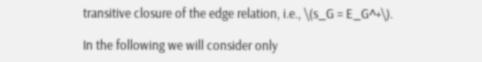transitive closure of the edge relation, i.e., \(s_G = E_G^+\).

In the following we will consider only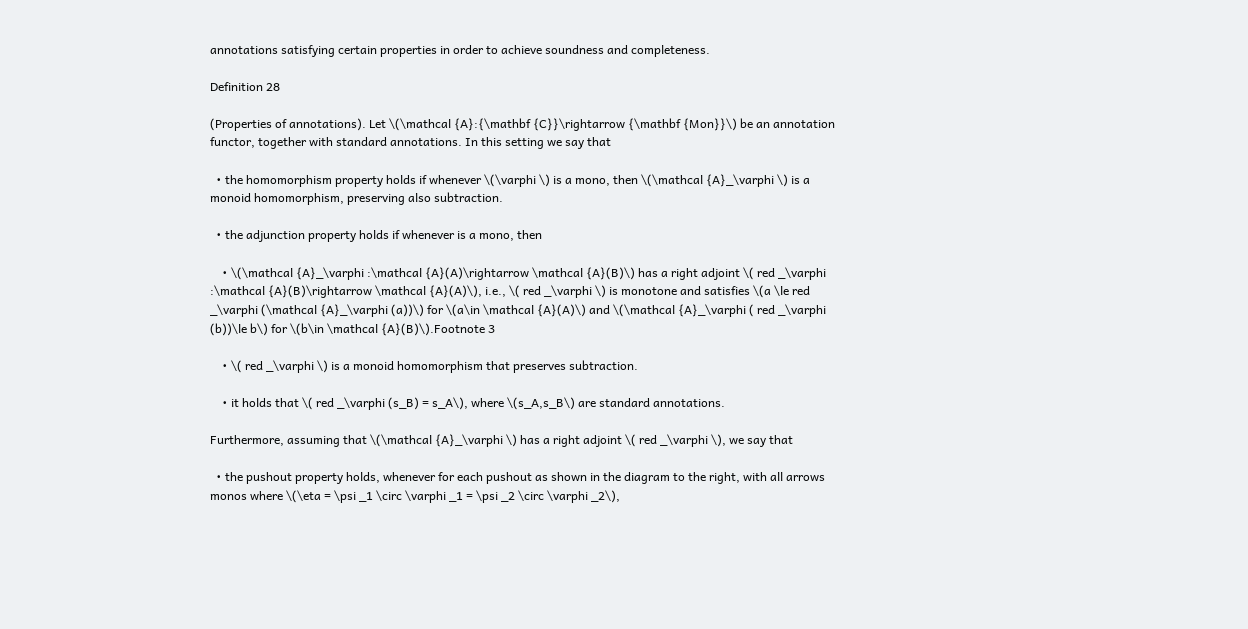annotations satisfying certain properties in order to achieve soundness and completeness.

Definition 28

(Properties of annotations). Let \(\mathcal {A}:{\mathbf {C}}\rightarrow {\mathbf {Mon}}\) be an annotation functor, together with standard annotations. In this setting we say that

  • the homomorphism property holds if whenever \(\varphi \) is a mono, then \(\mathcal {A}_\varphi \) is a monoid homomorphism, preserving also subtraction.

  • the adjunction property holds if whenever is a mono, then

    • \(\mathcal {A}_\varphi :\mathcal {A}(A)\rightarrow \mathcal {A}(B)\) has a right adjoint \( red _\varphi :\mathcal {A}(B)\rightarrow \mathcal {A}(A)\), i.e., \( red _\varphi \) is monotone and satisfies \(a \le red _\varphi (\mathcal {A}_\varphi (a))\) for \(a\in \mathcal {A}(A)\) and \(\mathcal {A}_\varphi ( red _\varphi (b))\le b\) for \(b\in \mathcal {A}(B)\).Footnote 3

    • \( red _\varphi \) is a monoid homomorphism that preserves subtraction.

    • it holds that \( red _\varphi (s_B) = s_A\), where \(s_A,s_B\) are standard annotations.

Furthermore, assuming that \(\mathcal {A}_\varphi \) has a right adjoint \( red _\varphi \), we say that

  • the pushout property holds, whenever for each pushout as shown in the diagram to the right, with all arrows monos where \(\eta = \psi _1 \circ \varphi _1 = \psi _2 \circ \varphi _2\),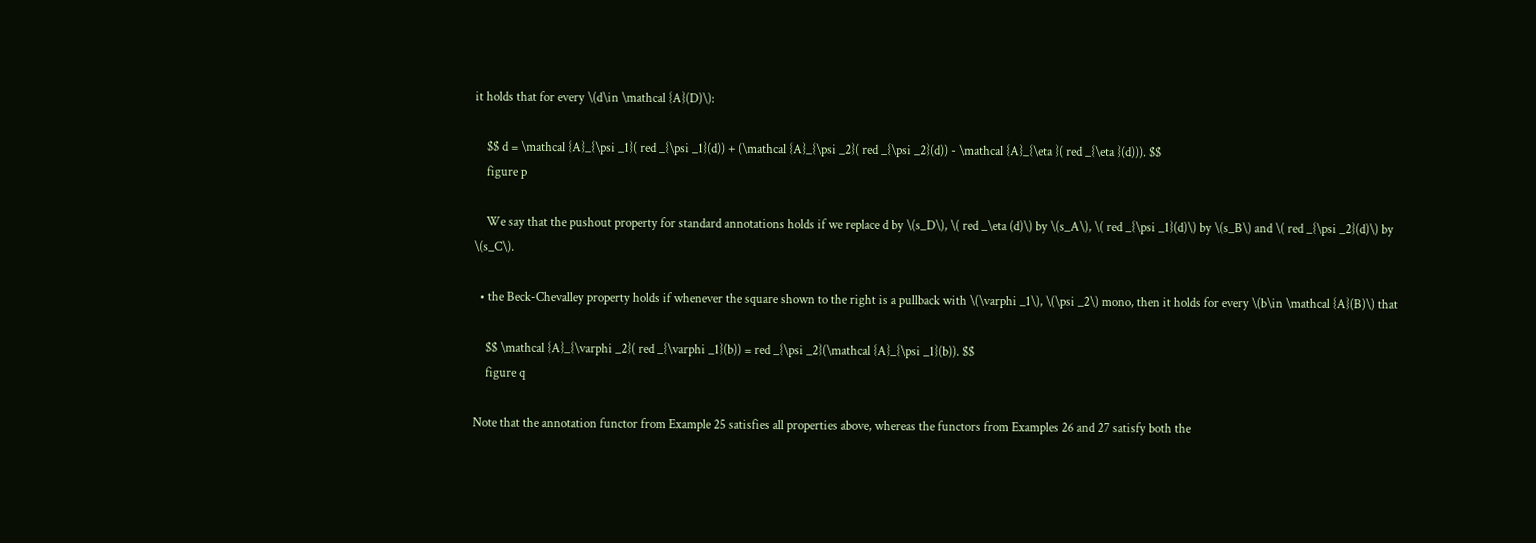it holds that for every \(d\in \mathcal {A}(D)\):

    $$ d = \mathcal {A}_{\psi _1}( red _{\psi _1}(d)) + (\mathcal {A}_{\psi _2}( red _{\psi _2}(d)) - \mathcal {A}_{\eta }( red _{\eta }(d))). $$
    figure p

    We say that the pushout property for standard annotations holds if we replace d by \(s_D\), \( red _\eta (d)\) by \(s_A\), \( red _{\psi _1}(d)\) by \(s_B\) and \( red _{\psi _2}(d)\) by \(s_C\).

  • the Beck-Chevalley property holds if whenever the square shown to the right is a pullback with \(\varphi _1\), \(\psi _2\) mono, then it holds for every \(b\in \mathcal {A}(B)\) that

    $$ \mathcal {A}_{\varphi _2}( red _{\varphi _1}(b)) = red _{\psi _2}(\mathcal {A}_{\psi _1}(b)). $$
    figure q

Note that the annotation functor from Example 25 satisfies all properties above, whereas the functors from Examples 26 and 27 satisfy both the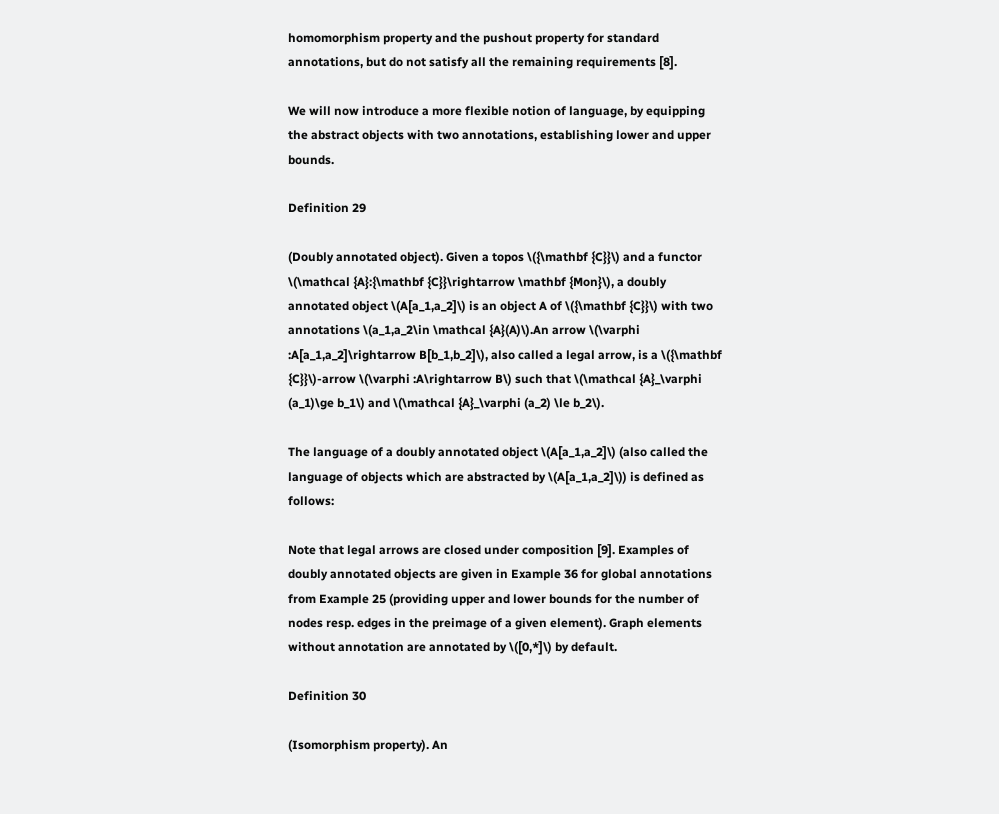homomorphism property and the pushout property for standard annotations, but do not satisfy all the remaining requirements [8].

We will now introduce a more flexible notion of language, by equipping the abstract objects with two annotations, establishing lower and upper bounds.

Definition 29

(Doubly annotated object). Given a topos \({\mathbf {C}}\) and a functor \(\mathcal {A}:{\mathbf {C}}\rightarrow \mathbf {Mon}\), a doubly annotated object \(A[a_1,a_2]\) is an object A of \({\mathbf {C}}\) with two annotations \(a_1,a_2\in \mathcal {A}(A)\).An arrow \(\varphi :A[a_1,a_2]\rightarrow B[b_1,b_2]\), also called a legal arrow, is a \({\mathbf {C}}\)-arrow \(\varphi :A\rightarrow B\) such that \(\mathcal {A}_\varphi (a_1)\ge b_1\) and \(\mathcal {A}_\varphi (a_2) \le b_2\).

The language of a doubly annotated object \(A[a_1,a_2]\) (also called the language of objects which are abstracted by \(A[a_1,a_2]\)) is defined as follows:

Note that legal arrows are closed under composition [9]. Examples of doubly annotated objects are given in Example 36 for global annotations from Example 25 (providing upper and lower bounds for the number of nodes resp. edges in the preimage of a given element). Graph elements without annotation are annotated by \([0,*]\) by default.

Definition 30

(Isomorphism property). An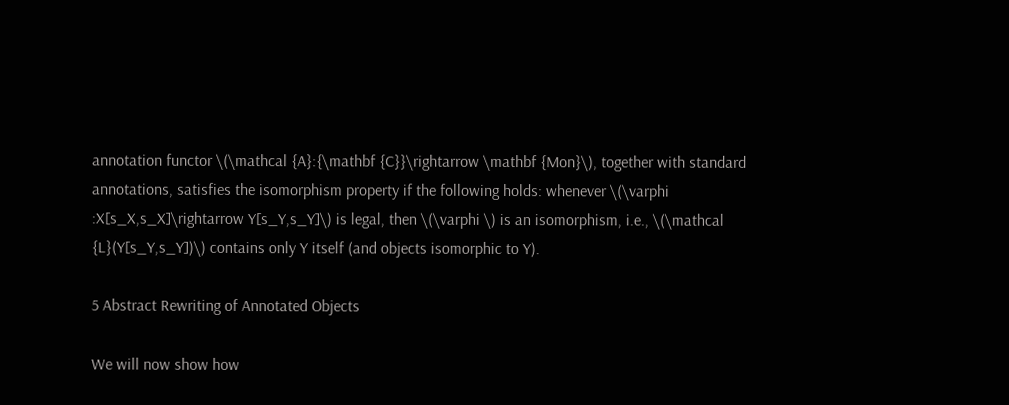annotation functor \(\mathcal {A}:{\mathbf {C}}\rightarrow \mathbf {Mon}\), together with standard annotations, satisfies the isomorphism property if the following holds: whenever \(\varphi :X[s_X,s_X]\rightarrow Y[s_Y,s_Y]\) is legal, then \(\varphi \) is an isomorphism, i.e., \(\mathcal {L}(Y[s_Y,s_Y])\) contains only Y itself (and objects isomorphic to Y).

5 Abstract Rewriting of Annotated Objects

We will now show how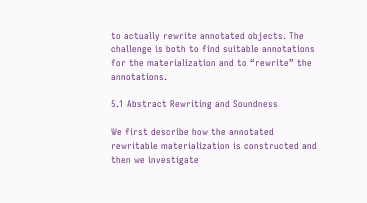to actually rewrite annotated objects. The challenge is both to find suitable annotations for the materialization and to “rewrite” the annotations.

5.1 Abstract Rewriting and Soundness

We first describe how the annotated rewritable materialization is constructed and then we investigate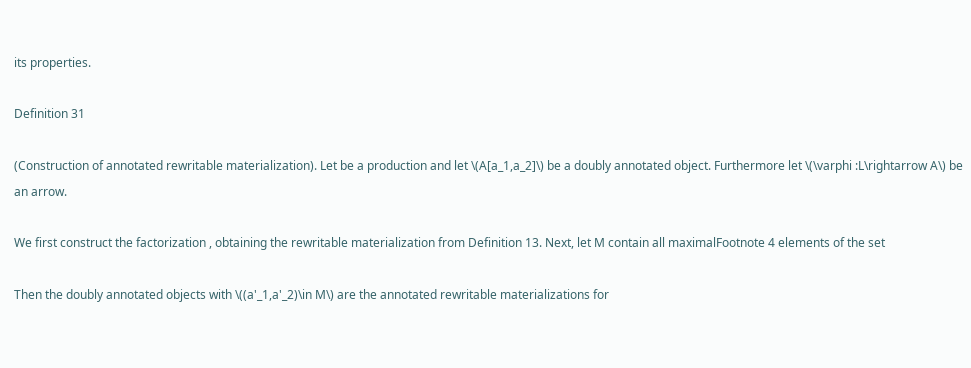its properties.

Definition 31

(Construction of annotated rewritable materialization). Let be a production and let \(A[a_1,a_2]\) be a doubly annotated object. Furthermore let \(\varphi :L\rightarrow A\) be an arrow.

We first construct the factorization , obtaining the rewritable materialization from Definition 13. Next, let M contain all maximalFootnote 4 elements of the set

Then the doubly annotated objects with \((a'_1,a'_2)\in M\) are the annotated rewritable materializations for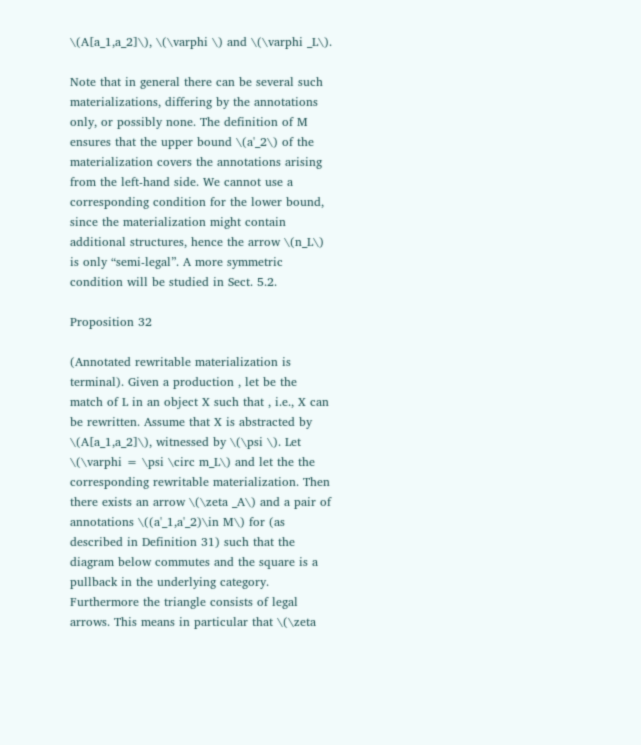\(A[a_1,a_2]\), \(\varphi \) and \(\varphi _L\).

Note that in general there can be several such materializations, differing by the annotations only, or possibly none. The definition of M ensures that the upper bound \(a'_2\) of the materialization covers the annotations arising from the left-hand side. We cannot use a corresponding condition for the lower bound, since the materialization might contain additional structures, hence the arrow \(n_L\) is only “semi-legal”. A more symmetric condition will be studied in Sect. 5.2.

Proposition 32

(Annotated rewritable materialization is terminal). Given a production , let be the match of L in an object X such that , i.e., X can be rewritten. Assume that X is abstracted by \(A[a_1,a_2]\), witnessed by \(\psi \). Let \(\varphi = \psi \circ m_L\) and let the the corresponding rewritable materialization. Then there exists an arrow \(\zeta _A\) and a pair of annotations \((a'_1,a'_2)\in M\) for (as described in Definition 31) such that the diagram below commutes and the square is a pullback in the underlying category. Furthermore the triangle consists of legal arrows. This means in particular that \(\zeta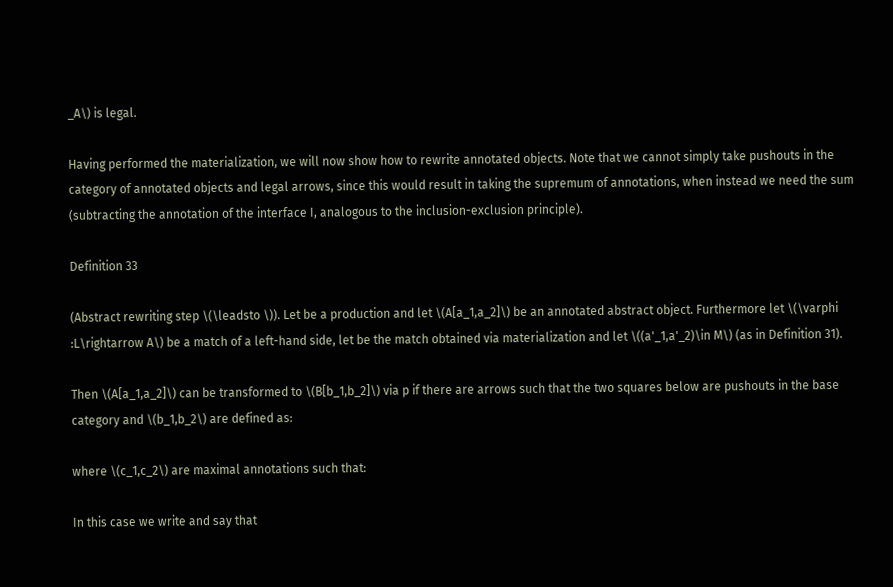_A\) is legal.

Having performed the materialization, we will now show how to rewrite annotated objects. Note that we cannot simply take pushouts in the category of annotated objects and legal arrows, since this would result in taking the supremum of annotations, when instead we need the sum (subtracting the annotation of the interface I, analogous to the inclusion-exclusion principle).

Definition 33

(Abstract rewriting step \(\leadsto \)). Let be a production and let \(A[a_1,a_2]\) be an annotated abstract object. Furthermore let \(\varphi :L\rightarrow A\) be a match of a left-hand side, let be the match obtained via materialization and let \((a'_1,a'_2)\in M\) (as in Definition 31).

Then \(A[a_1,a_2]\) can be transformed to \(B[b_1,b_2]\) via p if there are arrows such that the two squares below are pushouts in the base category and \(b_1,b_2\) are defined as:

where \(c_1,c_2\) are maximal annotations such that:

In this case we write and say that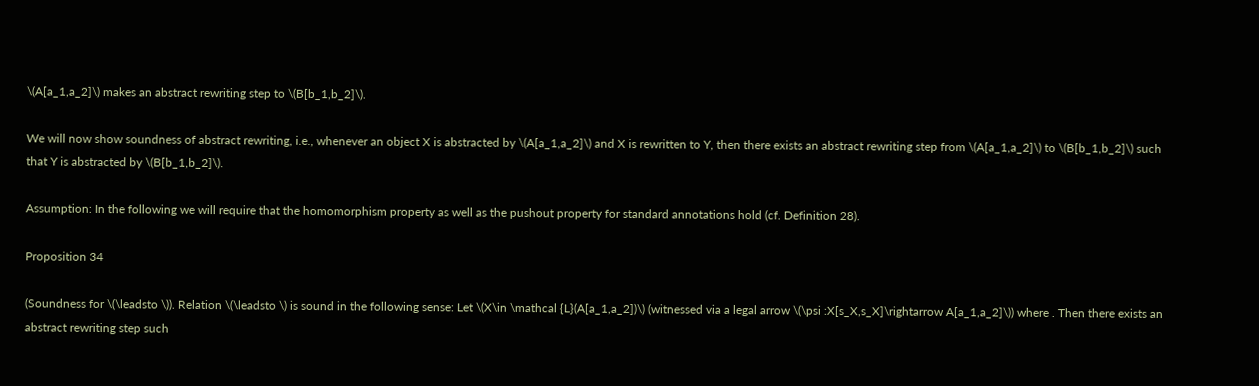\(A[a_1,a_2]\) makes an abstract rewriting step to \(B[b_1,b_2]\).

We will now show soundness of abstract rewriting, i.e., whenever an object X is abstracted by \(A[a_1,a_2]\) and X is rewritten to Y, then there exists an abstract rewriting step from \(A[a_1,a_2]\) to \(B[b_1,b_2]\) such that Y is abstracted by \(B[b_1,b_2]\).

Assumption: In the following we will require that the homomorphism property as well as the pushout property for standard annotations hold (cf. Definition 28).

Proposition 34

(Soundness for \(\leadsto \)). Relation \(\leadsto \) is sound in the following sense: Let \(X\in \mathcal {L}(A[a_1,a_2])\) (witnessed via a legal arrow \(\psi :X[s_X,s_X]\rightarrow A[a_1,a_2]\)) where . Then there exists an abstract rewriting step such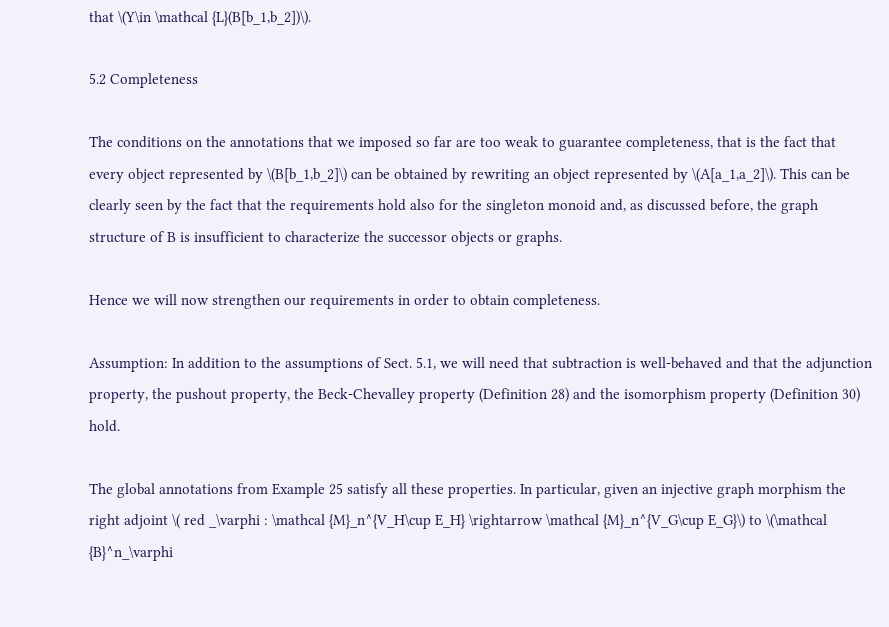that \(Y\in \mathcal {L}(B[b_1,b_2])\).

5.2 Completeness

The conditions on the annotations that we imposed so far are too weak to guarantee completeness, that is the fact that every object represented by \(B[b_1,b_2]\) can be obtained by rewriting an object represented by \(A[a_1,a_2]\). This can be clearly seen by the fact that the requirements hold also for the singleton monoid and, as discussed before, the graph structure of B is insufficient to characterize the successor objects or graphs.

Hence we will now strengthen our requirements in order to obtain completeness.

Assumption: In addition to the assumptions of Sect. 5.1, we will need that subtraction is well-behaved and that the adjunction property, the pushout property, the Beck-Chevalley property (Definition 28) and the isomorphism property (Definition 30) hold.

The global annotations from Example 25 satisfy all these properties. In particular, given an injective graph morphism the right adjoint \( red _\varphi : \mathcal {M}_n^{V_H\cup E_H} \rightarrow \mathcal {M}_n^{V_G\cup E_G}\) to \(\mathcal {B}^n_\varphi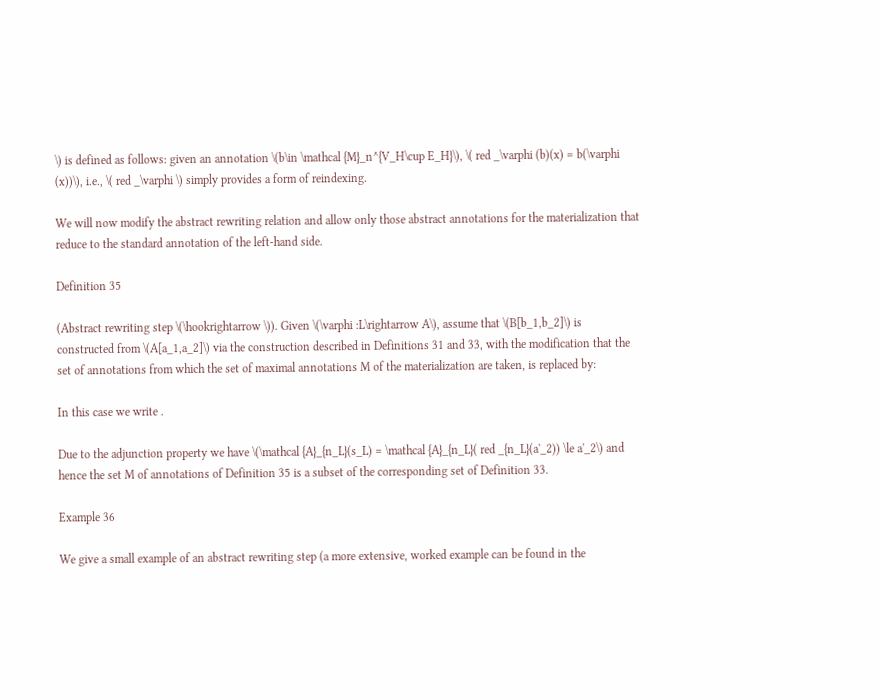\) is defined as follows: given an annotation \(b\in \mathcal {M}_n^{V_H\cup E_H}\), \( red _\varphi (b)(x) = b(\varphi (x))\), i.e., \( red _\varphi \) simply provides a form of reindexing.

We will now modify the abstract rewriting relation and allow only those abstract annotations for the materialization that reduce to the standard annotation of the left-hand side.

Definition 35

(Abstract rewriting step \(\hookrightarrow \)). Given \(\varphi :L\rightarrow A\), assume that \(B[b_1,b_2]\) is constructed from \(A[a_1,a_2]\) via the construction described in Definitions 31 and 33, with the modification that the set of annotations from which the set of maximal annotations M of the materialization are taken, is replaced by:

In this case we write .

Due to the adjunction property we have \(\mathcal {A}_{n_L}(s_L) = \mathcal {A}_{n_L}( red _{n_L}(a'_2)) \le a'_2\) and hence the set M of annotations of Definition 35 is a subset of the corresponding set of Definition 33.

Example 36

We give a small example of an abstract rewriting step (a more extensive, worked example can be found in the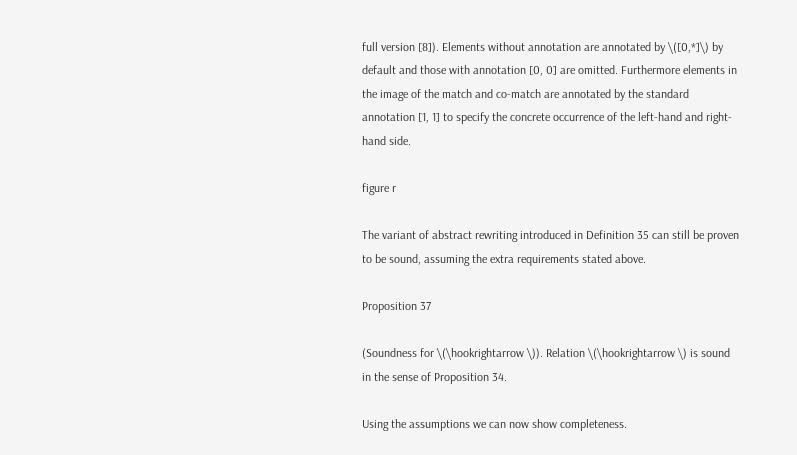full version [8]). Elements without annotation are annotated by \([0,*]\) by default and those with annotation [0, 0] are omitted. Furthermore elements in the image of the match and co-match are annotated by the standard annotation [1, 1] to specify the concrete occurrence of the left-hand and right-hand side.

figure r

The variant of abstract rewriting introduced in Definition 35 can still be proven to be sound, assuming the extra requirements stated above.

Proposition 37

(Soundness for \(\hookrightarrow \)). Relation \(\hookrightarrow \) is sound in the sense of Proposition 34.

Using the assumptions we can now show completeness.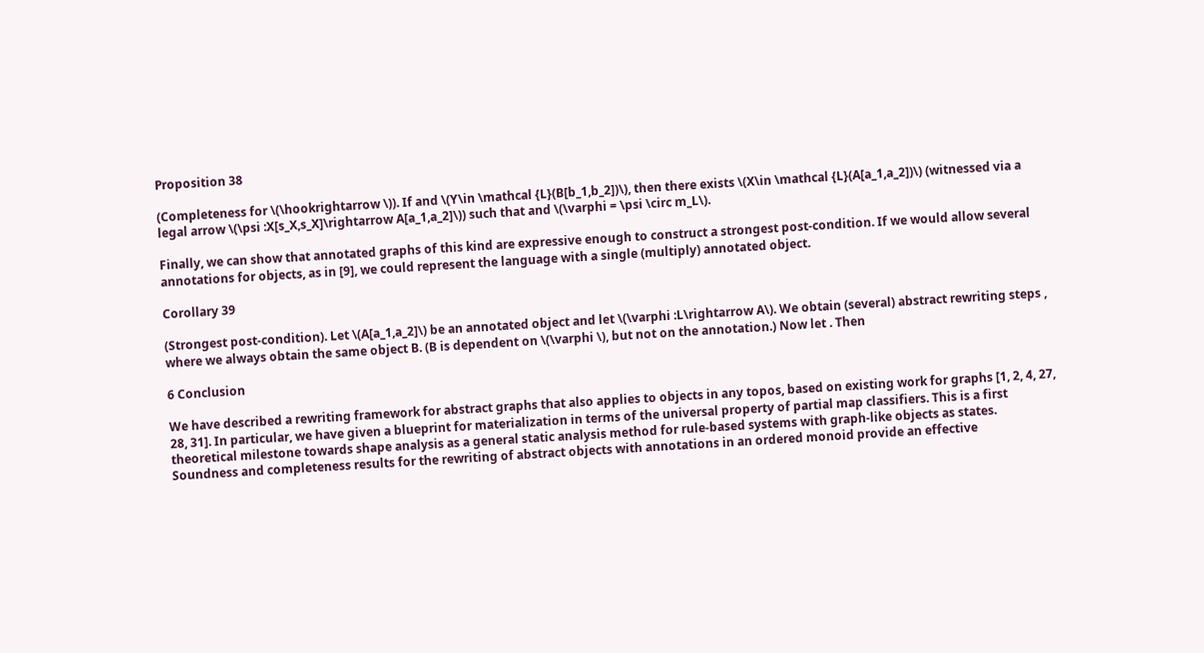Proposition 38

(Completeness for \(\hookrightarrow \)). If and \(Y\in \mathcal {L}(B[b_1,b_2])\), then there exists \(X\in \mathcal {L}(A[a_1,a_2])\) (witnessed via a legal arrow \(\psi :X[s_X,s_X]\rightarrow A[a_1,a_2]\)) such that and \(\varphi = \psi \circ m_L\).

Finally, we can show that annotated graphs of this kind are expressive enough to construct a strongest post-condition. If we would allow several annotations for objects, as in [9], we could represent the language with a single (multiply) annotated object.

Corollary 39

(Strongest post-condition). Let \(A[a_1,a_2]\) be an annotated object and let \(\varphi :L\rightarrow A\). We obtain (several) abstract rewriting steps , where we always obtain the same object B. (B is dependent on \(\varphi \), but not on the annotation.) Now let . Then

6 Conclusion

We have described a rewriting framework for abstract graphs that also applies to objects in any topos, based on existing work for graphs [1, 2, 4, 27, 28, 31]. In particular, we have given a blueprint for materialization in terms of the universal property of partial map classifiers. This is a first theoretical milestone towards shape analysis as a general static analysis method for rule-based systems with graph-like objects as states. Soundness and completeness results for the rewriting of abstract objects with annotations in an ordered monoid provide an effective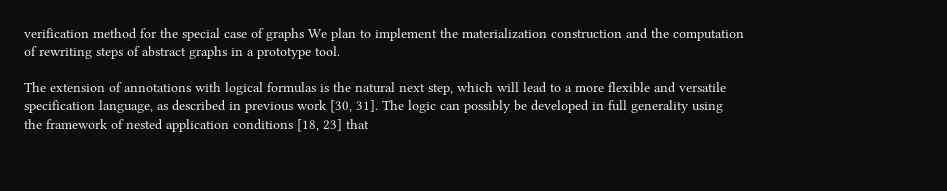verification method for the special case of graphs We plan to implement the materialization construction and the computation of rewriting steps of abstract graphs in a prototype tool.

The extension of annotations with logical formulas is the natural next step, which will lead to a more flexible and versatile specification language, as described in previous work [30, 31]. The logic can possibly be developed in full generality using the framework of nested application conditions [18, 23] that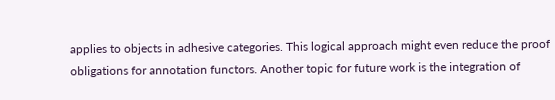applies to objects in adhesive categories. This logical approach might even reduce the proof obligations for annotation functors. Another topic for future work is the integration of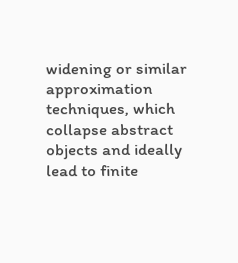widening or similar approximation techniques, which collapse abstract objects and ideally lead to finite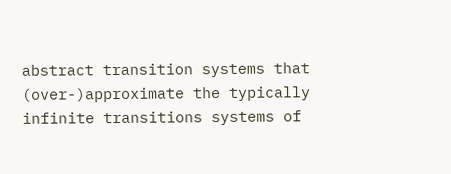abstract transition systems that (over-)approximate the typically infinite transitions systems of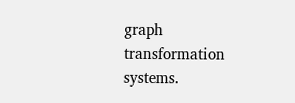graph transformation systems.